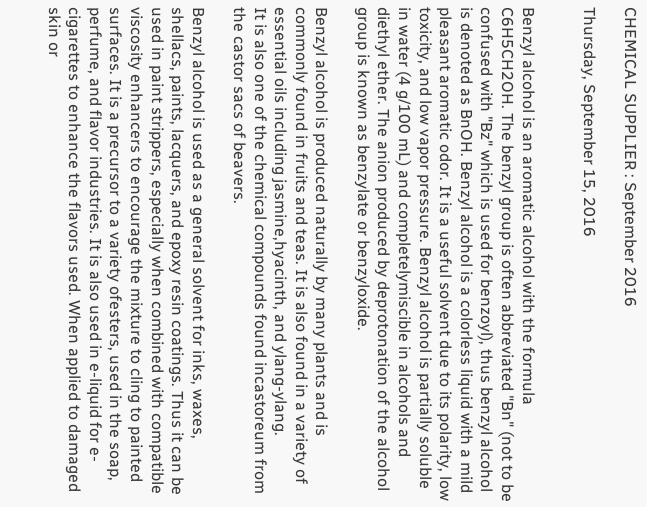CHEMICAL SUPPLIER : September 2016

Thursday, September 15, 2016


Benzyl alcohol is an aromatic alcohol with the formula C6H5CH2OH. The benzyl group is often abbreviated "Bn" (not to be confused with "Bz" which is used for benzoyl), thus benzyl alcohol is denoted as BnOH. Benzyl alcohol is a colorless liquid with a mild pleasant aromatic odor. It is a useful solvent due to its polarity, low toxicity, and low vapor pressure. Benzyl alcohol is partially soluble in water (4 g/100 mL) and completelymiscible in alcohols and diethyl ether. The anion produced by deprotonation of the alcohol group is known as benzylate or benzyloxide.

Benzyl alcohol is produced naturally by many plants and is commonly found in fruits and teas. It is also found in a variety of essential oils including jasmine,hyacinth, and ylang-ylang.
It is also one of the chemical compounds found incastoreum from the castor sacs of beavers.

Benzyl alcohol is used as a general solvent for inks, waxes, shellacs, paints, lacquers, and epoxy resin coatings. Thus it can be used in paint strippers, especially when combined with compatible viscosity enhancers to encourage the mixture to cling to painted surfaces. It is a precursor to a variety ofesters, used in the soap, perfume, and flavor industries. It is also used in e-liquid for e-cigarettes to enhance the flavors used. When applied to damaged skin or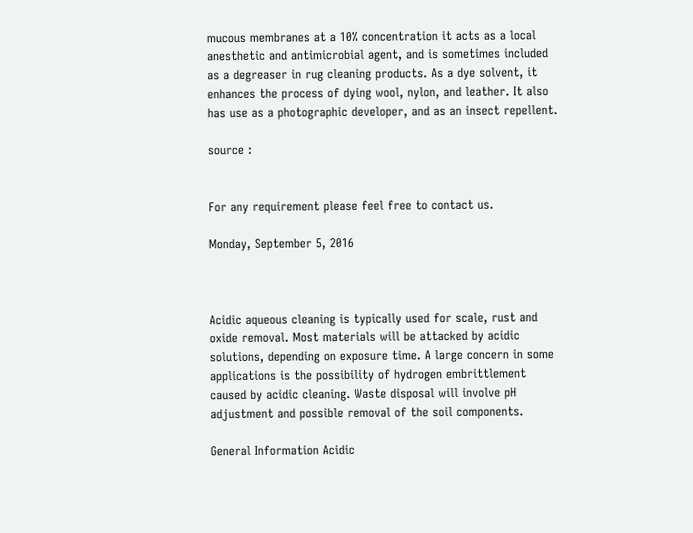mucous membranes at a 10% concentration it acts as a local anesthetic and antimicrobial agent, and is sometimes included as a degreaser in rug cleaning products. As a dye solvent, it enhances the process of dying wool, nylon, and leather. It also has use as a photographic developer, and as an insect repellent.

source :


For any requirement please feel free to contact us.

Monday, September 5, 2016



Acidic aqueous cleaning is typically used for scale, rust and oxide removal. Most materials will be attacked by acidic solutions, depending on exposure time. A large concern in some applications is the possibility of hydrogen embrittlement caused by acidic cleaning. Waste disposal will involve pH adjustment and possible removal of the soil components.

General Information Acidic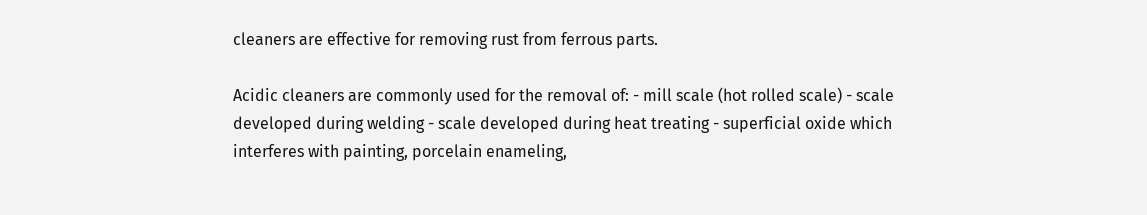cleaners are effective for removing rust from ferrous parts.

Acidic cleaners are commonly used for the removal of: - mill scale (hot rolled scale) - scale developed during welding - scale developed during heat treating - superficial oxide which interferes with painting, porcelain enameling,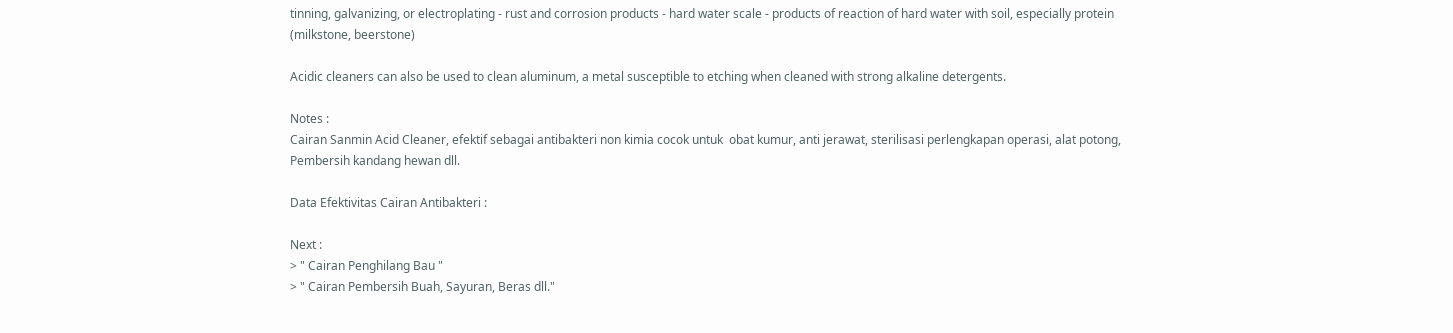tinning, galvanizing, or electroplating - rust and corrosion products - hard water scale - products of reaction of hard water with soil, especially protein (milkstone, beerstone)

Acidic cleaners can also be used to clean aluminum, a metal susceptible to etching when cleaned with strong alkaline detergents.

Notes :
Cairan Sanmin Acid Cleaner, efektif sebagai antibakteri non kimia cocok untuk  obat kumur, anti jerawat, sterilisasi perlengkapan operasi, alat potong, Pembersih kandang hewan dll.

Data Efektivitas Cairan Antibakteri :

Next :
> " Cairan Penghilang Bau "
> " Cairan Pembersih Buah, Sayuran, Beras dll."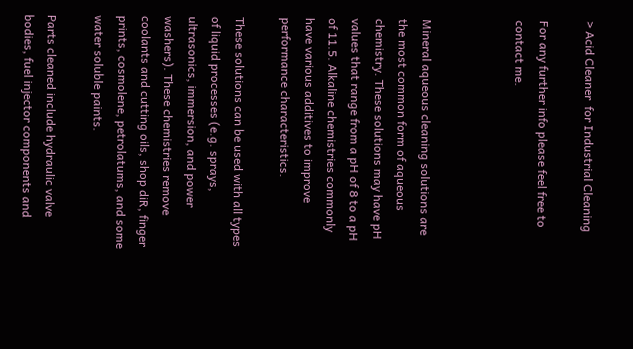> Acid Cleaner  for Industrial Cleaning

For any further info please feel free to contact me.



Mineral aqueous cleaning solutions are the most common form of aqueous chemistry. These solutions may have pH values that range from a pH of 8 to a pH of 11.5. Alkaline chemistries commonly have various additives to improve performance characteristics.

These solutions can be used with all types of liquid processes (e.g. sprays, ultrasonics, immersion, and power washers). These chemistries remove coolants and cutting oils, shop diR, finger prints, cosmolene, petrolatums, and some water soluble paints.

Parts cleaned include hydraulic valve bodies, fuel injector components and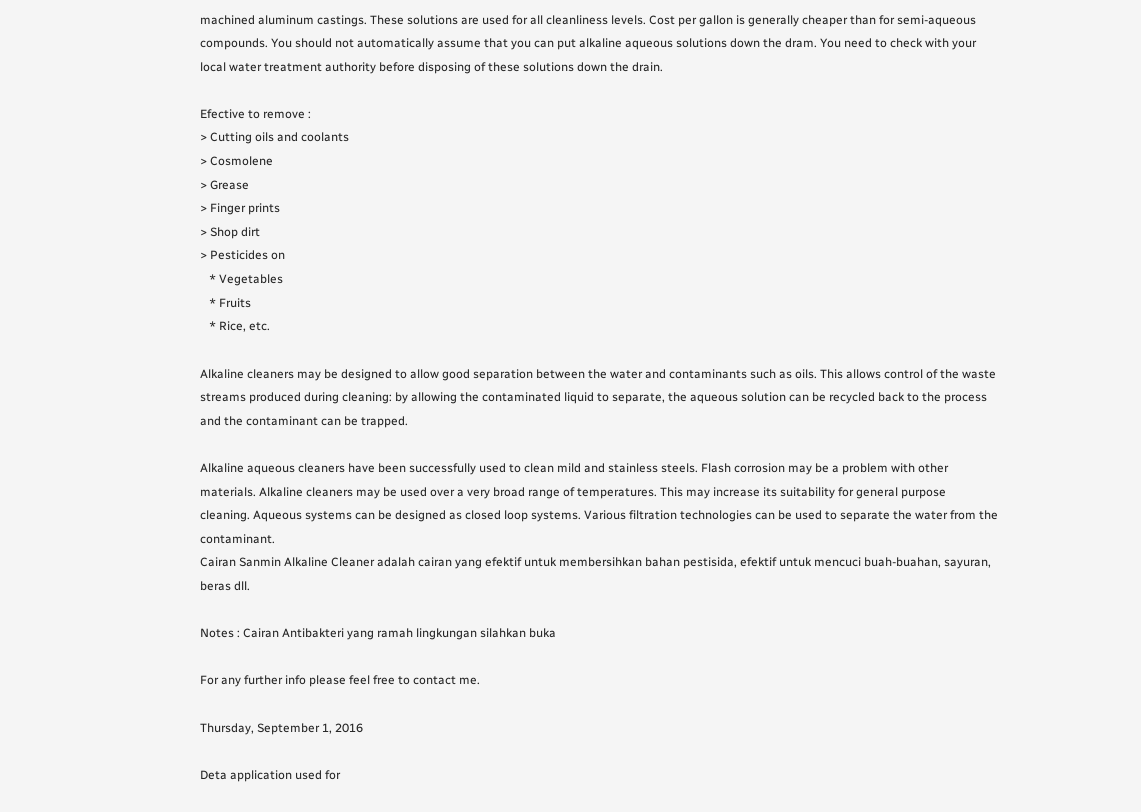machined aluminum castings. These solutions are used for all cleanliness levels. Cost per gallon is generally cheaper than for semi-aqueous compounds. You should not automatically assume that you can put alkaline aqueous solutions down the dram. You need to check with your local water treatment authority before disposing of these solutions down the drain.

Efective to remove :
> Cutting oils and coolants
> Cosmolene
> Grease
> Finger prints
> Shop dirt
> Pesticides on
   * Vegetables
   * Fruits
   * Rice, etc.

Alkaline cleaners may be designed to allow good separation between the water and contaminants such as oils. This allows control of the waste streams produced during cleaning: by allowing the contaminated liquid to separate, the aqueous solution can be recycled back to the process and the contaminant can be trapped.

Alkaline aqueous cleaners have been successfully used to clean mild and stainless steels. Flash corrosion may be a problem with other materials. Alkaline cleaners may be used over a very broad range of temperatures. This may increase its suitability for general purpose cleaning. Aqueous systems can be designed as closed loop systems. Various filtration technologies can be used to separate the water from the contaminant.
Cairan Sanmin Alkaline Cleaner adalah cairan yang efektif untuk membersihkan bahan pestisida, efektif untuk mencuci buah-buahan, sayuran, beras dll.

Notes : Cairan Antibakteri yang ramah lingkungan silahkan buka

For any further info please feel free to contact me.

Thursday, September 1, 2016

Deta application used for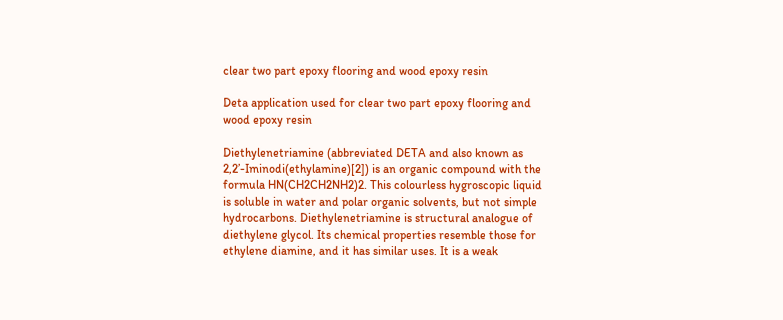clear two part epoxy flooring and wood epoxy resin

Deta application used for clear two part epoxy flooring and wood epoxy resin

Diethylenetriamine (abbreviated DETA and also known as 2,2’-Iminodi(ethylamine)[2]) is an organic compound with the formula HN(CH2CH2NH2)2. This colourless hygroscopic liquid is soluble in water and polar organic solvents, but not simple hydrocarbons. Diethylenetriamine is structural analogue of diethylene glycol. Its chemical properties resemble those for ethylene diamine, and it has similar uses. It is a weak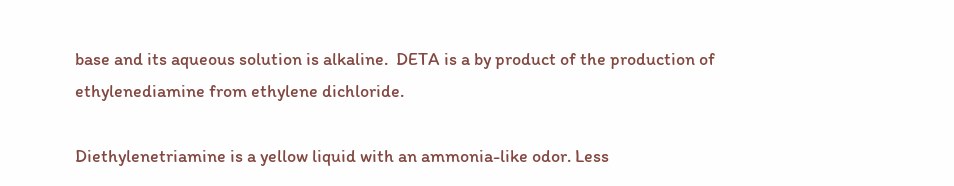base and its aqueous solution is alkaline.  DETA is a by product of the production of ethylenediamine from ethylene dichloride.

Diethylenetriamine is a yellow liquid with an ammonia-like odor. Less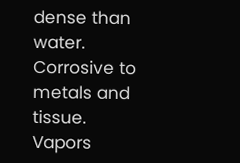dense than water. Corrosive to metals and tissue. Vapors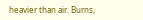heavier than air. Burns,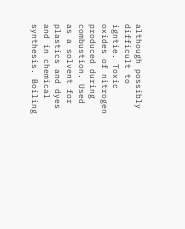although possibly difficult to igntie. Toxic oxides of nitrogen produced during combustion. Used as a solvent for plastics and dyes and in chemical synthesis. Boiling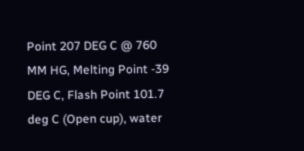Point 207 DEG C @ 760 MM HG, Melting Point -39 DEG C, Flash Point 101.7 deg C (Open cup), water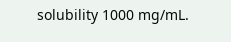solubility 1000 mg/mL.